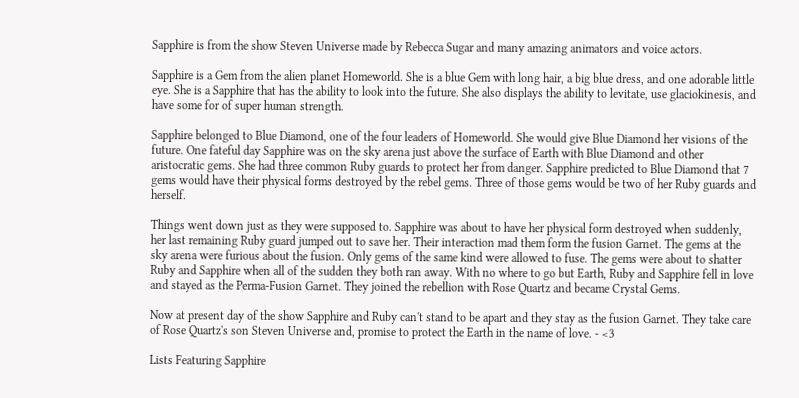Sapphire is from the show Steven Universe made by Rebecca Sugar and many amazing animators and voice actors.

Sapphire is a Gem from the alien planet Homeworld. She is a blue Gem with long hair, a big blue dress, and one adorable little eye. She is a Sapphire that has the ability to look into the future. She also displays the ability to levitate, use glaciokinesis, and have some for of super human strength.

Sapphire belonged to Blue Diamond, one of the four leaders of Homeworld. She would give Blue Diamond her visions of the future. One fateful day Sapphire was on the sky arena just above the surface of Earth with Blue Diamond and other aristocratic gems. She had three common Ruby guards to protect her from danger. Sapphire predicted to Blue Diamond that 7 gems would have their physical forms destroyed by the rebel gems. Three of those gems would be two of her Ruby guards and herself.

Things went down just as they were supposed to. Sapphire was about to have her physical form destroyed when suddenly, her last remaining Ruby guard jumped out to save her. Their interaction mad them form the fusion Garnet. The gems at the sky arena were furious about the fusion. Only gems of the same kind were allowed to fuse. The gems were about to shatter Ruby and Sapphire when all of the sudden they both ran away. With no where to go but Earth, Ruby and Sapphire fell in love and stayed as the Perma-Fusion Garnet. They joined the rebellion with Rose Quartz and became Crystal Gems.

Now at present day of the show Sapphire and Ruby can't stand to be apart and they stay as the fusion Garnet. They take care of Rose Quartz's son Steven Universe and, promise to protect the Earth in the name of love. - <3

Lists Featuring Sapphire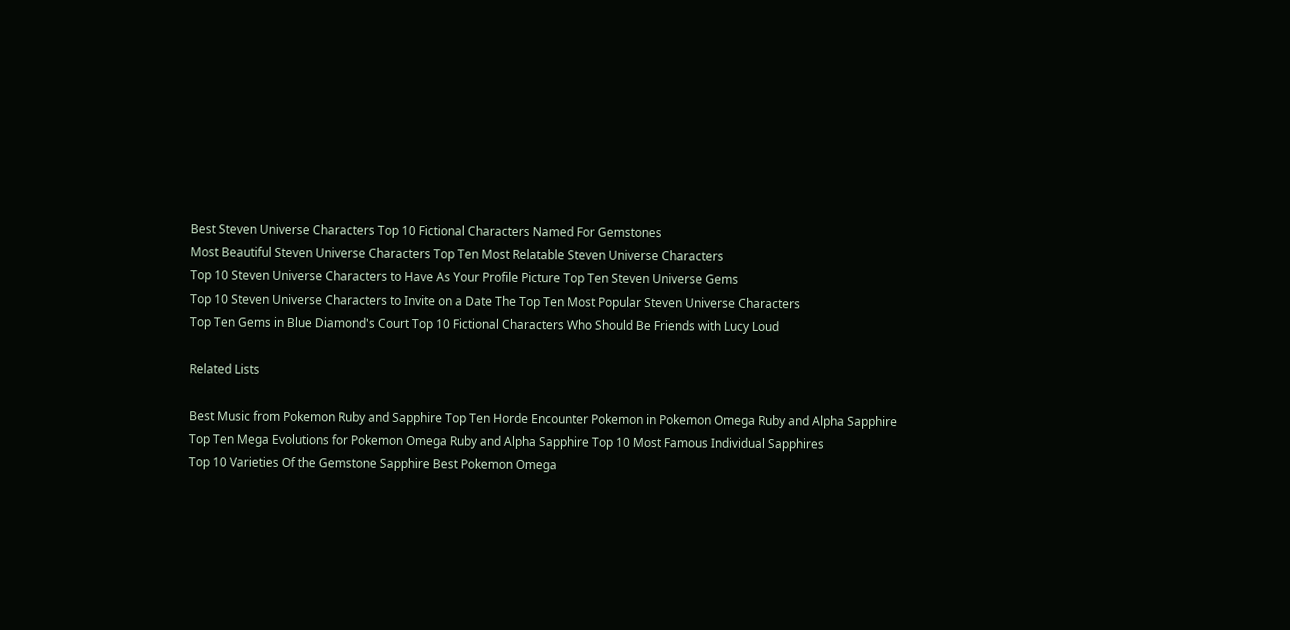Best Steven Universe Characters Top 10 Fictional Characters Named For Gemstones
Most Beautiful Steven Universe Characters Top Ten Most Relatable Steven Universe Characters
Top 10 Steven Universe Characters to Have As Your Profile Picture Top Ten Steven Universe Gems
Top 10 Steven Universe Characters to Invite on a Date The Top Ten Most Popular Steven Universe Characters
Top Ten Gems in Blue Diamond's Court Top 10 Fictional Characters Who Should Be Friends with Lucy Loud

Related Lists

Best Music from Pokemon Ruby and Sapphire Top Ten Horde Encounter Pokemon in Pokemon Omega Ruby and Alpha Sapphire
Top Ten Mega Evolutions for Pokemon Omega Ruby and Alpha Sapphire Top 10 Most Famous Individual Sapphires
Top 10 Varieties Of the Gemstone Sapphire Best Pokemon Omega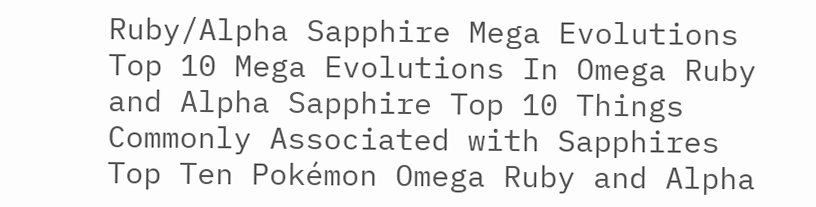Ruby/Alpha Sapphire Mega Evolutions
Top 10 Mega Evolutions In Omega Ruby and Alpha Sapphire Top 10 Things Commonly Associated with Sapphires
Top Ten Pokémon Omega Ruby and Alpha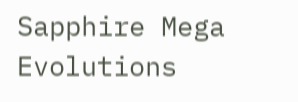Sapphire Mega Evolutions